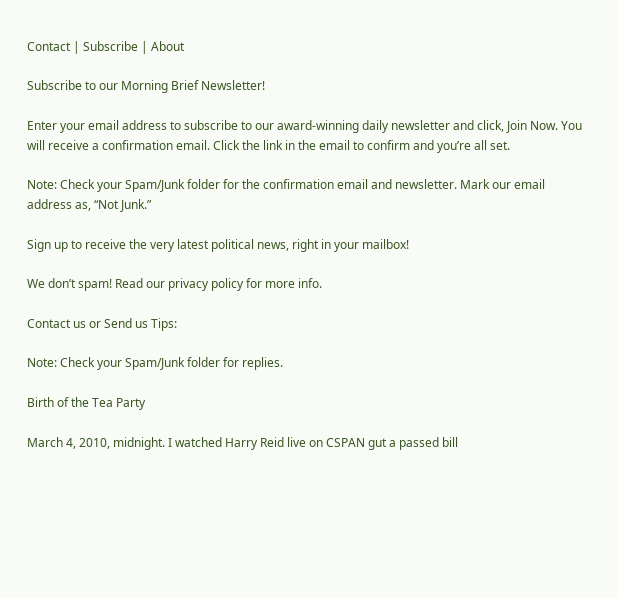Contact | Subscribe | About

Subscribe to our Morning Brief Newsletter!

Enter your email address to subscribe to our award-winning daily newsletter and click, Join Now. You will receive a confirmation email. Click the link in the email to confirm and you’re all set.

Note: Check your Spam/Junk folder for the confirmation email and newsletter. Mark our email address as, “Not Junk.”

Sign up to receive the very latest political news, right in your mailbox!

We don’t spam! Read our privacy policy for more info.

Contact us or Send us Tips:

Note: Check your Spam/Junk folder for replies.

Birth of the Tea Party

March 4, 2010, midnight. I watched Harry Reid live on CSPAN gut a passed bill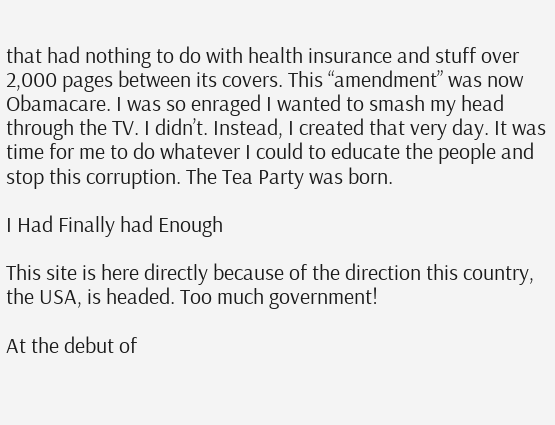that had nothing to do with health insurance and stuff over 2,000 pages between its covers. This “amendment” was now Obamacare. I was so enraged I wanted to smash my head through the TV. I didn’t. Instead, I created that very day. It was time for me to do whatever I could to educate the people and stop this corruption. The Tea Party was born.

I Had Finally had Enough

This site is here directly because of the direction this country, the USA, is headed. Too much government!

At the debut of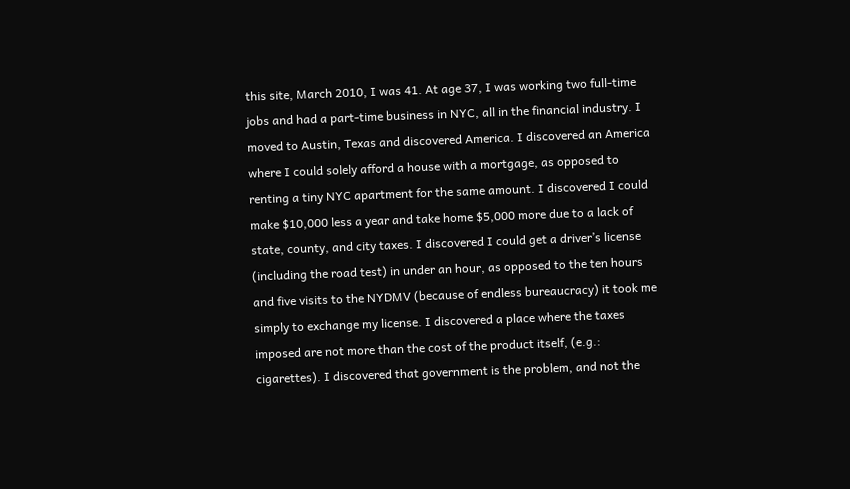this site, March 2010, I was 41. At age 37, I was working two full-time jobs and had a part-time business in NYC, all in the financial industry. I moved to Austin, Texas and discovered America. I discovered an America where I could solely afford a house with a mortgage, as opposed to renting a tiny NYC apartment for the same amount. I discovered I could make $10,000 less a year and take home $5,000 more due to a lack of state, county, and city taxes. I discovered I could get a driver’s license (including the road test) in under an hour, as opposed to the ten hours and five visits to the NYDMV (because of endless bureaucracy) it took me simply to exchange my license. I discovered a place where the taxes imposed are not more than the cost of the product itself, (e.g.: cigarettes). I discovered that government is the problem, and not the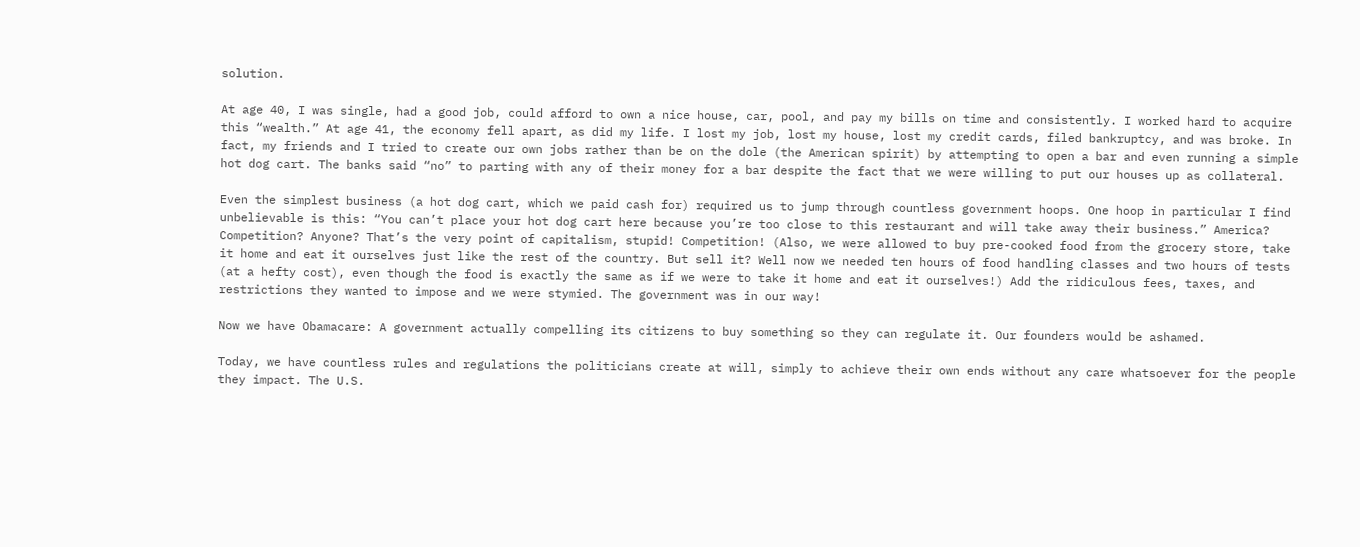solution.

At age 40, I was single, had a good job, could afford to own a nice house, car, pool, and pay my bills on time and consistently. I worked hard to acquire this “wealth.” At age 41, the economy fell apart, as did my life. I lost my job, lost my house, lost my credit cards, filed bankruptcy, and was broke. In fact, my friends and I tried to create our own jobs rather than be on the dole (the American spirit) by attempting to open a bar and even running a simple hot dog cart. The banks said “no” to parting with any of their money for a bar despite the fact that we were willing to put our houses up as collateral.

Even the simplest business (a hot dog cart, which we paid cash for) required us to jump through countless government hoops. One hoop in particular I find unbelievable is this: “You can’t place your hot dog cart here because you’re too close to this restaurant and will take away their business.” America? Competition? Anyone? That’s the very point of capitalism, stupid! Competition! (Also, we were allowed to buy pre-cooked food from the grocery store, take it home and eat it ourselves just like the rest of the country. But sell it? Well now we needed ten hours of food handling classes and two hours of tests (at a hefty cost), even though the food is exactly the same as if we were to take it home and eat it ourselves!) Add the ridiculous fees, taxes, and restrictions they wanted to impose and we were stymied. The government was in our way!

Now we have Obamacare: A government actually compelling its citizens to buy something so they can regulate it. Our founders would be ashamed.

Today, we have countless rules and regulations the politicians create at will, simply to achieve their own ends without any care whatsoever for the people they impact. The U.S.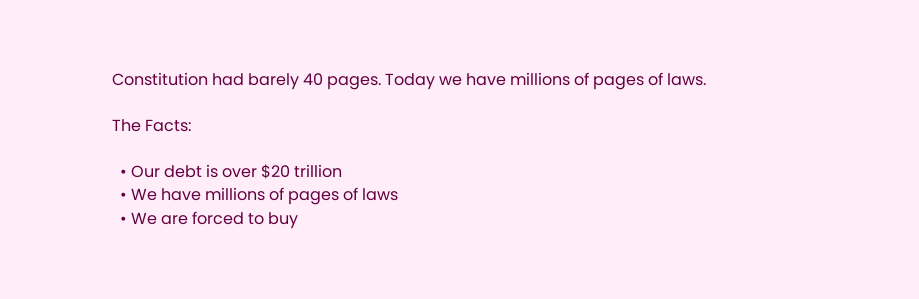Constitution had barely 40 pages. Today we have millions of pages of laws.

The Facts:

  • Our debt is over $20 trillion
  • We have millions of pages of laws
  • We are forced to buy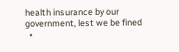health insurance by our government, lest we be fined
  •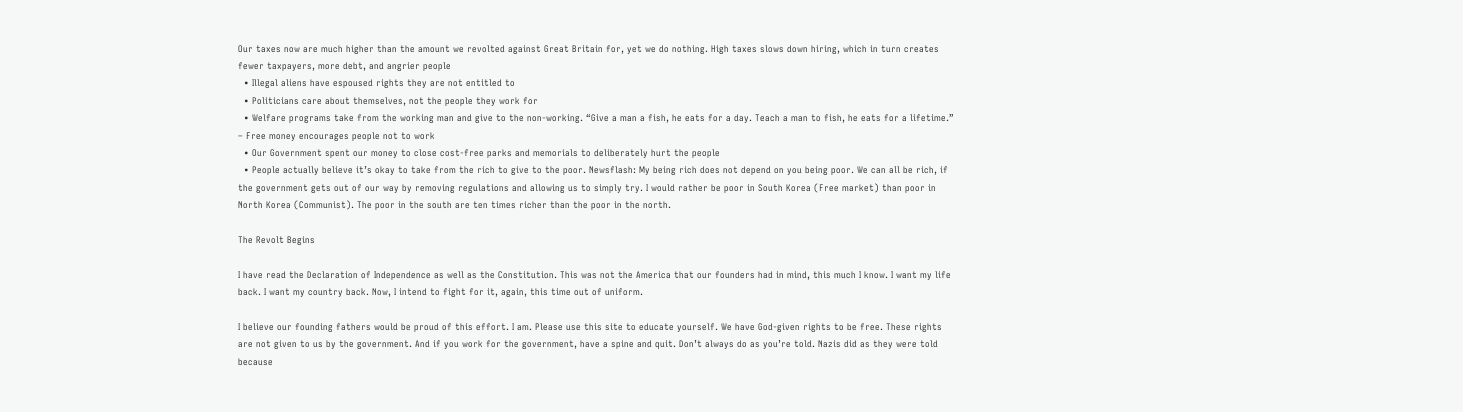Our taxes now are much higher than the amount we revolted against Great Britain for, yet we do nothing. High taxes slows down hiring, which in turn creates fewer taxpayers, more debt, and angrier people
  • Illegal aliens have espoused rights they are not entitled to
  • Politicians care about themselves, not the people they work for
  • Welfare programs take from the working man and give to the non-working. “Give a man a fish, he eats for a day. Teach a man to fish, he eats for a lifetime.” – Free money encourages people not to work
  • Our Government spent our money to close cost-free parks and memorials to deliberately hurt the people
  • People actually believe it’s okay to take from the rich to give to the poor. Newsflash: My being rich does not depend on you being poor. We can all be rich, if the government gets out of our way by removing regulations and allowing us to simply try. I would rather be poor in South Korea (Free market) than poor in North Korea (Communist). The poor in the south are ten times richer than the poor in the north.

The Revolt Begins

I have read the Declaration of Independence as well as the Constitution. This was not the America that our founders had in mind, this much I know. I want my life back. I want my country back. Now, I intend to fight for it, again, this time out of uniform.

I believe our founding fathers would be proud of this effort. I am. Please use this site to educate yourself. We have God-given rights to be free. These rights are not given to us by the government. And if you work for the government, have a spine and quit. Don’t always do as you’re told. Nazis did as they were told because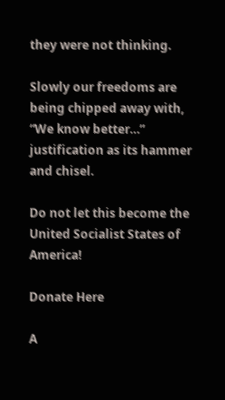they were not thinking.

Slowly our freedoms are being chipped away with, “We know better…” justification as its hammer and chisel.

Do not let this become the United Socialist States of America!

Donate Here

A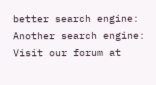better search engine:
Another search engine:
Visit our forum at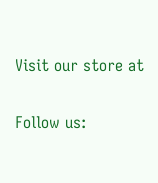Visit our store at

Follow us: